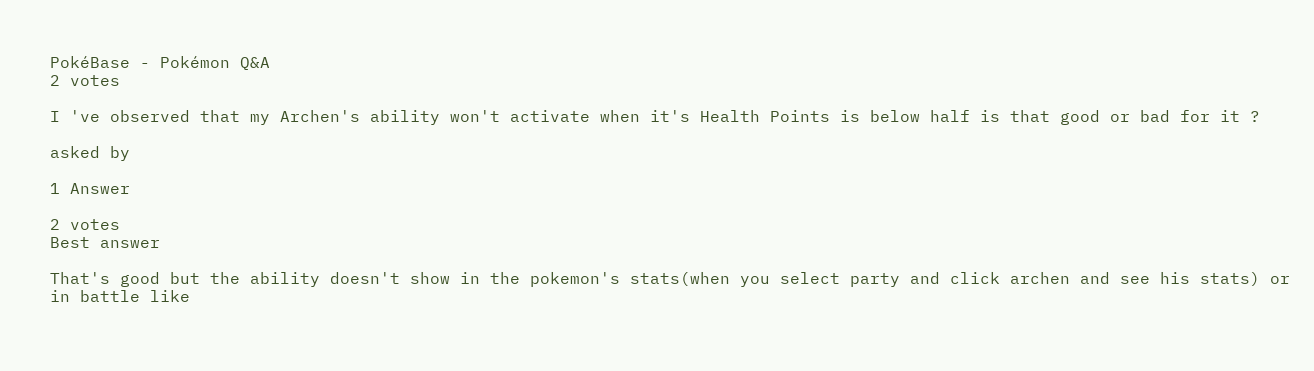PokéBase - Pokémon Q&A
2 votes

I 've observed that my Archen's ability won't activate when it's Health Points is below half is that good or bad for it ?

asked by

1 Answer

2 votes
Best answer

That's good but the ability doesn't show in the pokemon's stats(when you select party and click archen and see his stats) or in battle like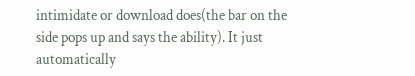intimidate or download does(the bar on the side pops up and says the ability). It just automatically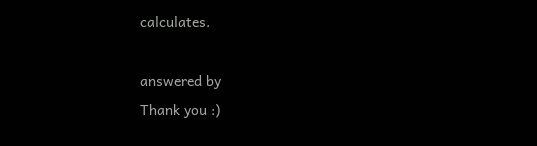calculates.

answered by
Thank you :)